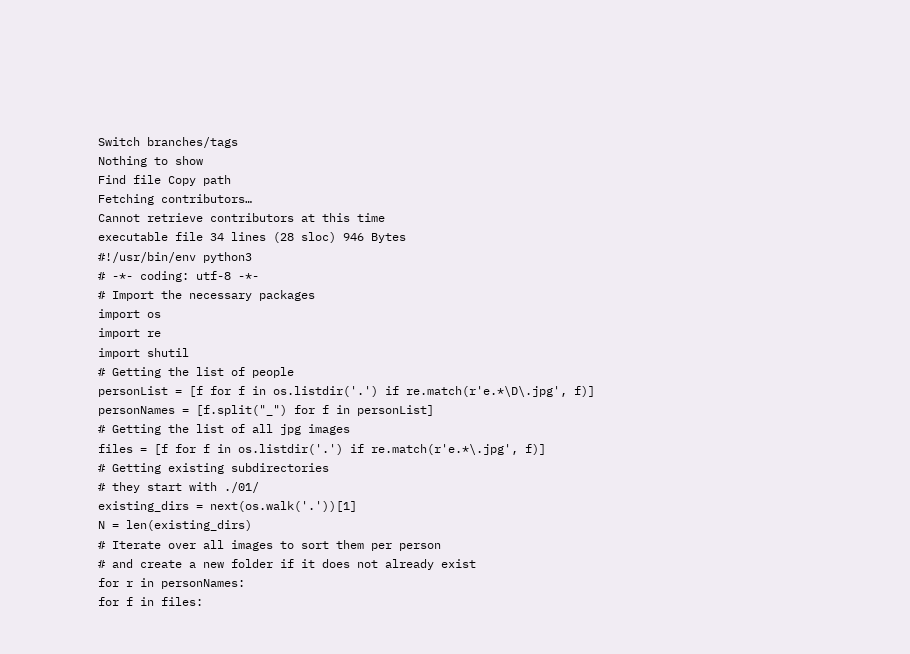Switch branches/tags
Nothing to show
Find file Copy path
Fetching contributors…
Cannot retrieve contributors at this time
executable file 34 lines (28 sloc) 946 Bytes
#!/usr/bin/env python3
# -*- coding: utf-8 -*-
# Import the necessary packages
import os
import re
import shutil
# Getting the list of people
personList = [f for f in os.listdir('.') if re.match(r'e.*\D\.jpg', f)]
personNames = [f.split("_") for f in personList]
# Getting the list of all jpg images
files = [f for f in os.listdir('.') if re.match(r'e.*\.jpg', f)]
# Getting existing subdirectories
# they start with ./01/
existing_dirs = next(os.walk('.'))[1]
N = len(existing_dirs)
# Iterate over all images to sort them per person
# and create a new folder if it does not already exist
for r in personNames:
for f in files: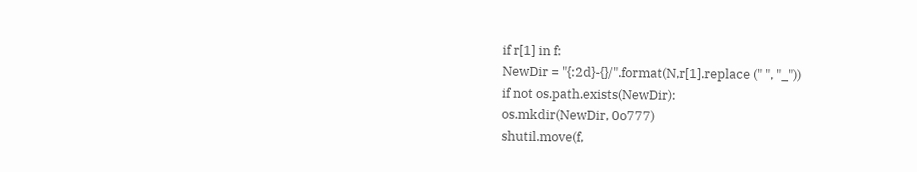if r[1] in f:
NewDir = "{:2d}-{}/".format(N,r[1].replace (" ", "_"))
if not os.path.exists(NewDir):
os.mkdir(NewDir, 0o777)
shutil.move(f,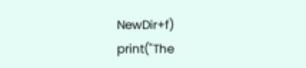NewDir+f)
print("The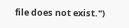file does not exist.")